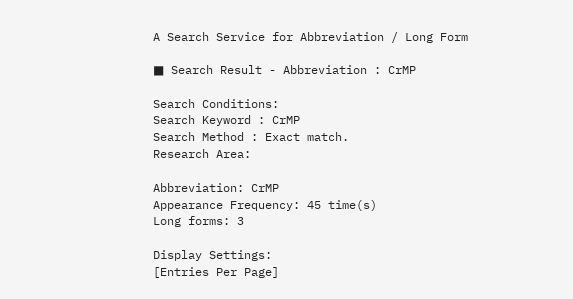A Search Service for Abbreviation / Long Form

■ Search Result - Abbreviation : CrMP

Search Conditions:
Search Keyword : CrMP
Search Method : Exact match.
Research Area:

Abbreviation: CrMP
Appearance Frequency: 45 time(s)
Long forms: 3

Display Settings:
[Entries Per Page]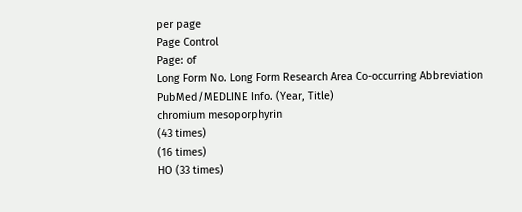per page
Page Control
Page: of
Long Form No. Long Form Research Area Co-occurring Abbreviation PubMed/MEDLINE Info. (Year, Title)
chromium mesoporphyrin
(43 times)
(16 times)
HO (33 times)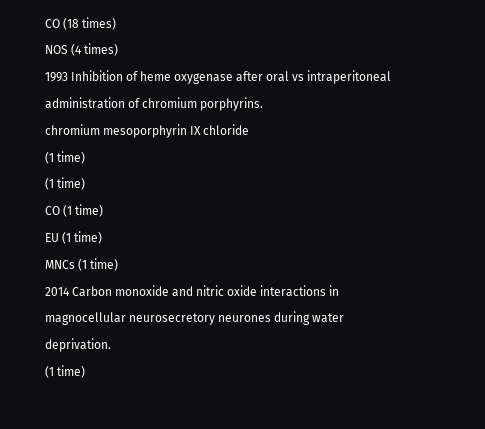CO (18 times)
NOS (4 times)
1993 Inhibition of heme oxygenase after oral vs intraperitoneal administration of chromium porphyrins.
chromium mesoporphyrin IX chloride
(1 time)
(1 time)
CO (1 time)
EU (1 time)
MNCs (1 time)
2014 Carbon monoxide and nitric oxide interactions in magnocellular neurosecretory neurones during water deprivation.
(1 time)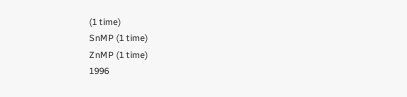(1 time)
SnMP (1 time)
ZnMP (1 time)
1996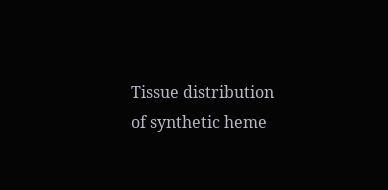Tissue distribution of synthetic heme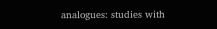analogues: studies with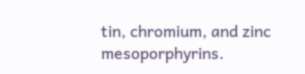tin, chromium, and zinc mesoporphyrins.